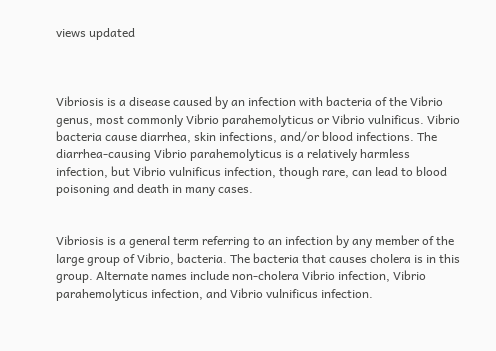views updated



Vibriosis is a disease caused by an infection with bacteria of the Vibrio genus, most commonly Vibrio parahemolyticus or Vibrio vulnificus. Vibrio bacteria cause diarrhea, skin infections, and/or blood infections. The diarrhea-causing Vibrio parahemolyticus is a relatively harmless infection, but Vibrio vulnificus infection, though rare, can lead to blood poisoning and death in many cases.


Vibriosis is a general term referring to an infection by any member of the large group of Vibrio, bacteria. The bacteria that causes cholera is in this group. Alternate names include non-cholera Vibrio infection, Vibrio parahemolyticus infection, and Vibrio vulnificus infection.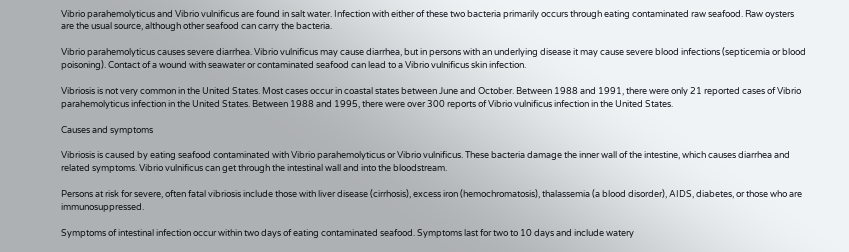Vibrio parahemolyticus and Vibrio vulnificus are found in salt water. Infection with either of these two bacteria primarily occurs through eating contaminated raw seafood. Raw oysters are the usual source, although other seafood can carry the bacteria.

Vibrio parahemolyticus causes severe diarrhea. Vibrio vulnificus may cause diarrhea, but in persons with an underlying disease it may cause severe blood infections (septicemia or blood poisoning). Contact of a wound with seawater or contaminated seafood can lead to a Vibrio vulnificus skin infection.

Vibriosis is not very common in the United States. Most cases occur in coastal states between June and October. Between 1988 and 1991, there were only 21 reported cases of Vibrio parahemolyticus infection in the United States. Between 1988 and 1995, there were over 300 reports of Vibrio vulnificus infection in the United States.

Causes and symptoms

Vibriosis is caused by eating seafood contaminated with Vibrio parahemolyticus or Vibrio vulnificus. These bacteria damage the inner wall of the intestine, which causes diarrhea and related symptoms. Vibrio vulnificus can get through the intestinal wall and into the bloodstream.

Persons at risk for severe, often fatal vibriosis include those with liver disease (cirrhosis), excess iron (hemochromatosis), thalassemia (a blood disorder), AIDS, diabetes, or those who are immunosuppressed.

Symptoms of intestinal infection occur within two days of eating contaminated seafood. Symptoms last for two to 10 days and include watery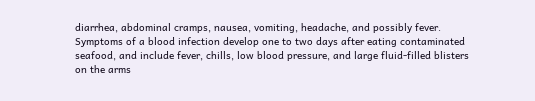diarrhea, abdominal cramps, nausea, vomiting, headache, and possibly fever. Symptoms of a blood infection develop one to two days after eating contaminated seafood, and include fever, chills, low blood pressure, and large fluid-filled blisters on the arms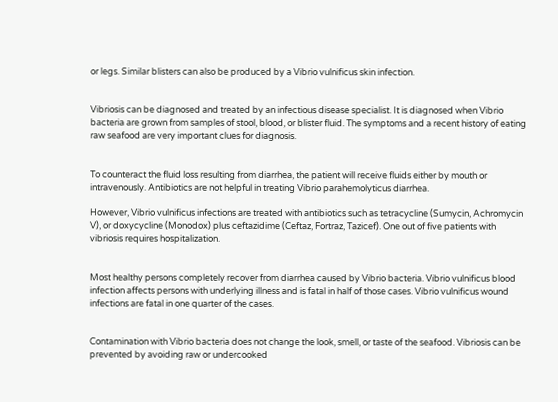or legs. Similar blisters can also be produced by a Vibrio vulnificus skin infection.


Vibriosis can be diagnosed and treated by an infectious disease specialist. It is diagnosed when Vibrio bacteria are grown from samples of stool, blood, or blister fluid. The symptoms and a recent history of eating raw seafood are very important clues for diagnosis.


To counteract the fluid loss resulting from diarrhea, the patient will receive fluids either by mouth or intravenously. Antibiotics are not helpful in treating Vibrio parahemolyticus diarrhea.

However, Vibrio vulnificus infections are treated with antibiotics such as tetracycline (Sumycin, Achromycin V), or doxycycline (Monodox) plus ceftazidime (Ceftaz, Fortraz, Tazicef). One out of five patients with vibriosis requires hospitalization.


Most healthy persons completely recover from diarrhea caused by Vibrio bacteria. Vibrio vulnificus blood infection affects persons with underlying illness and is fatal in half of those cases. Vibrio vulnificus wound infections are fatal in one quarter of the cases.


Contamination with Vibrio bacteria does not change the look, smell, or taste of the seafood. Vibriosis can be prevented by avoiding raw or undercooked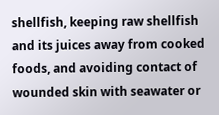shellfish, keeping raw shellfish and its juices away from cooked foods, and avoiding contact of wounded skin with seawater or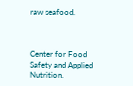raw seafood.



Center for Food Safety and Applied Nutrition.